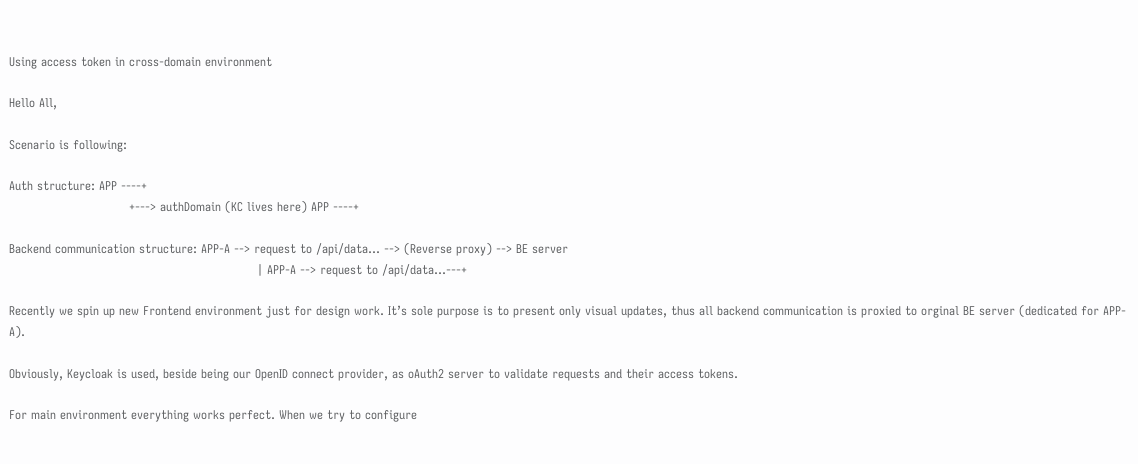Using access token in cross-domain environment

Hello All,

Scenario is following:

Auth structure: APP ----+
                              +---> authDomain (KC lives here) APP ----+

Backend communication structure: APP-A --> request to /api/data... --> (Reverse proxy) --> BE server
                                                              | APP-A --> request to /api/data...---+

Recently we spin up new Frontend environment just for design work. It’s sole purpose is to present only visual updates, thus all backend communication is proxied to orginal BE server (dedicated for APP-A).

Obviously, Keycloak is used, beside being our OpenID connect provider, as oAuth2 server to validate requests and their access tokens.

For main environment everything works perfect. When we try to configure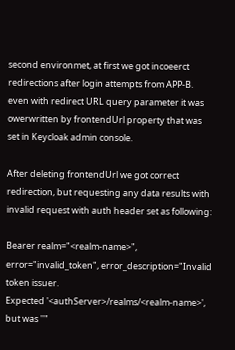second environmet, at first we got incoeerct redirections after login attempts from APP-B. even with redirect URL query parameter it was owerwritten by frontendUrl property that was set in Keycloak admin console.

After deleting frontendUrl we got correct redirection, but requesting any data results with invalid request with auth header set as following:

Bearer realm="<realm-name>",
error="invalid_token", error_description="Invalid token issuer.
Expected '<authServer>/realms/<realm-name>',
but was ''"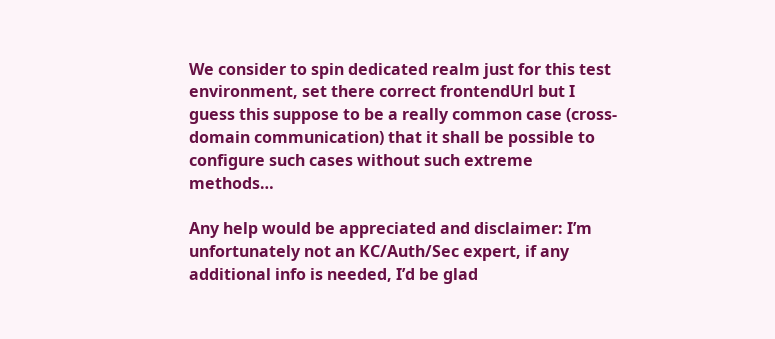We consider to spin dedicated realm just for this test environment, set there correct frontendUrl but I guess this suppose to be a really common case (cross-domain communication) that it shall be possible to configure such cases without such extreme methods…

Any help would be appreciated and disclaimer: I’m unfortunately not an KC/Auth/Sec expert, if any additional info is needed, I’d be glad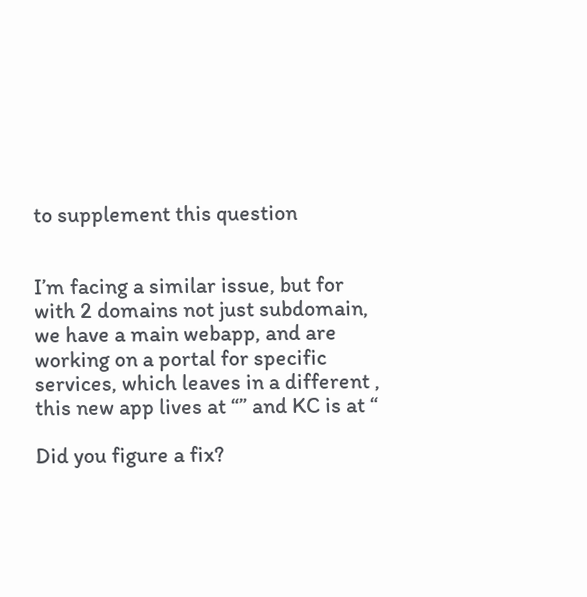to supplement this question


I’m facing a similar issue, but for with 2 domains not just subdomain, we have a main webapp, and are working on a portal for specific services, which leaves in a different , this new app lives at “” and KC is at “

Did you figure a fix?